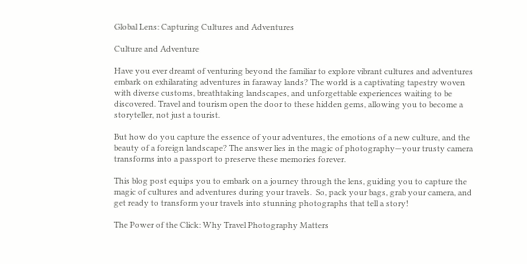Global Lens: Capturing Cultures and Adventures

Culture and Adventure

Have you ever dreamt of venturing beyond the familiar to explore vibrant cultures and adventures embark on exhilarating adventures in faraway lands? The world is a captivating tapestry woven with diverse customs, breathtaking landscapes, and unforgettable experiences waiting to be discovered. Travel and tourism open the door to these hidden gems, allowing you to become a storyteller, not just a tourist.

But how do you capture the essence of your adventures, the emotions of a new culture, and the beauty of a foreign landscape? The answer lies in the magic of photography—your trusty camera transforms into a passport to preserve these memories forever.

This blog post equips you to embark on a journey through the lens, guiding you to capture the magic of cultures and adventures during your travels.  So, pack your bags, grab your camera, and get ready to transform your travels into stunning photographs that tell a story!

The Power of the Click: Why Travel Photography Matters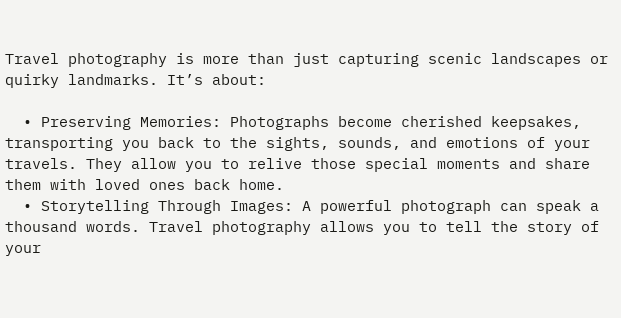Travel photography is more than just capturing scenic landscapes or quirky landmarks. It’s about:

  • Preserving Memories: Photographs become cherished keepsakes, transporting you back to the sights, sounds, and emotions of your travels. They allow you to relive those special moments and share them with loved ones back home.
  • Storytelling Through Images: A powerful photograph can speak a thousand words. Travel photography allows you to tell the story of your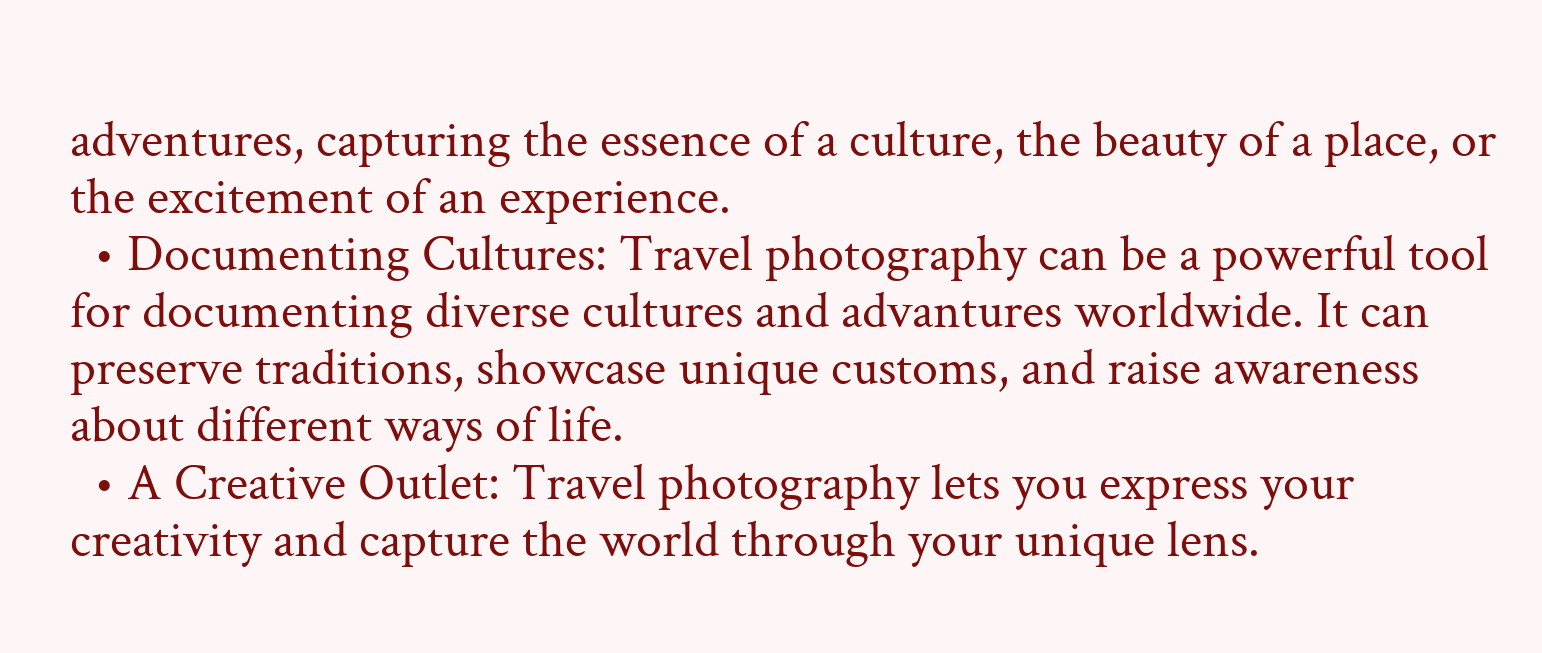adventures, capturing the essence of a culture, the beauty of a place, or the excitement of an experience.
  • Documenting Cultures: Travel photography can be a powerful tool for documenting diverse cultures and advantures worldwide. It can preserve traditions, showcase unique customs, and raise awareness about different ways of life.
  • A Creative Outlet: Travel photography lets you express your creativity and capture the world through your unique lens.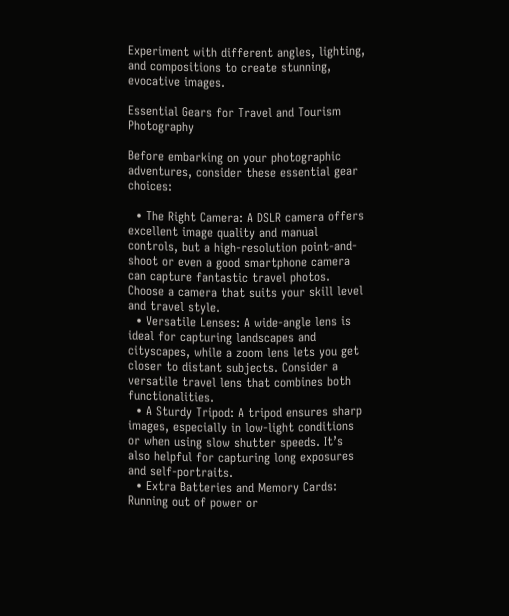Experiment with different angles, lighting, and compositions to create stunning, evocative images.

Essential Gears for Travel and Tourism Photography

Before embarking on your photographic adventures, consider these essential gear choices:

  • The Right Camera: A DSLR camera offers excellent image quality and manual controls, but a high-resolution point-and-shoot or even a good smartphone camera can capture fantastic travel photos. Choose a camera that suits your skill level and travel style.
  • Versatile Lenses: A wide-angle lens is ideal for capturing landscapes and cityscapes, while a zoom lens lets you get closer to distant subjects. Consider a versatile travel lens that combines both functionalities.
  • A Sturdy Tripod: A tripod ensures sharp images, especially in low-light conditions or when using slow shutter speeds. It’s also helpful for capturing long exposures and self-portraits.
  • Extra Batteries and Memory Cards: Running out of power or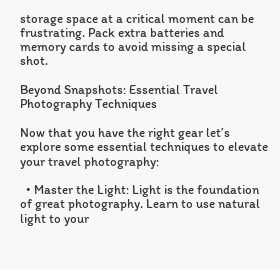storage space at a critical moment can be frustrating. Pack extra batteries and memory cards to avoid missing a special shot.

Beyond Snapshots: Essential Travel Photography Techniques

Now that you have the right gear let’s explore some essential techniques to elevate your travel photography:

  • Master the Light: Light is the foundation of great photography. Learn to use natural light to your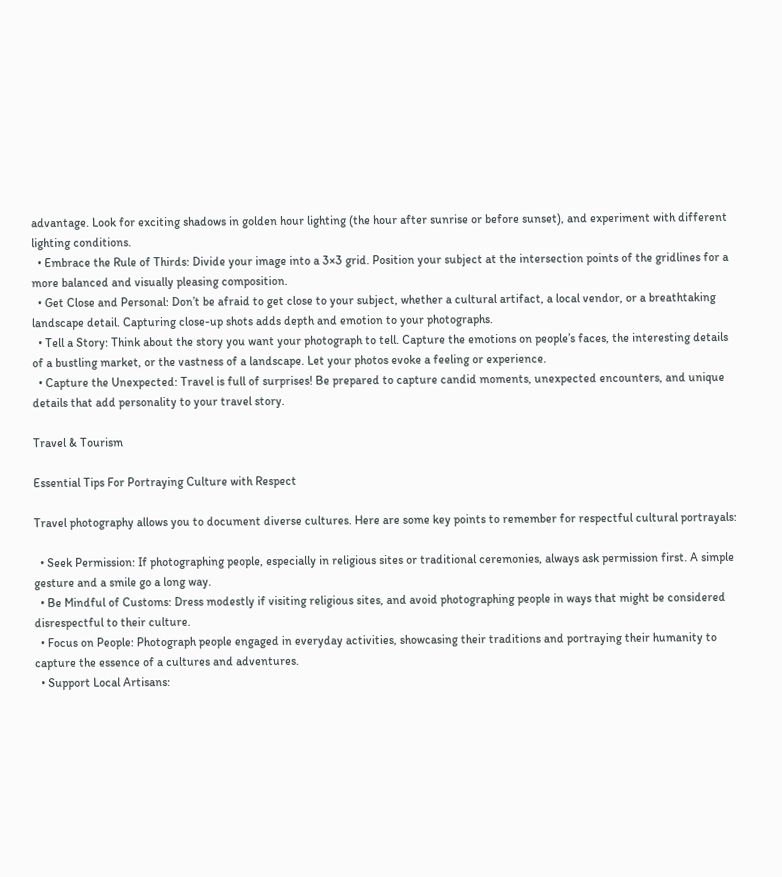advantage. Look for exciting shadows in golden hour lighting (the hour after sunrise or before sunset), and experiment with different lighting conditions.
  • Embrace the Rule of Thirds: Divide your image into a 3×3 grid. Position your subject at the intersection points of the gridlines for a more balanced and visually pleasing composition.
  • Get Close and Personal: Don’t be afraid to get close to your subject, whether a cultural artifact, a local vendor, or a breathtaking landscape detail. Capturing close-up shots adds depth and emotion to your photographs.
  • Tell a Story: Think about the story you want your photograph to tell. Capture the emotions on people’s faces, the interesting details of a bustling market, or the vastness of a landscape. Let your photos evoke a feeling or experience.
  • Capture the Unexpected: Travel is full of surprises! Be prepared to capture candid moments, unexpected encounters, and unique details that add personality to your travel story.

Travel & Tourism

Essential Tips For Portraying Culture with Respect

Travel photography allows you to document diverse cultures. Here are some key points to remember for respectful cultural portrayals:

  • Seek Permission: If photographing people, especially in religious sites or traditional ceremonies, always ask permission first. A simple gesture and a smile go a long way.
  • Be Mindful of Customs: Dress modestly if visiting religious sites, and avoid photographing people in ways that might be considered disrespectful to their culture.
  • Focus on People: Photograph people engaged in everyday activities, showcasing their traditions and portraying their humanity to capture the essence of a cultures and adventures.
  • Support Local Artisans: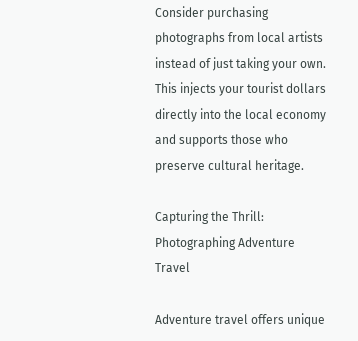Consider purchasing photographs from local artists instead of just taking your own. This injects your tourist dollars directly into the local economy and supports those who preserve cultural heritage.

Capturing the Thrill: Photographing Adventure Travel

Adventure travel offers unique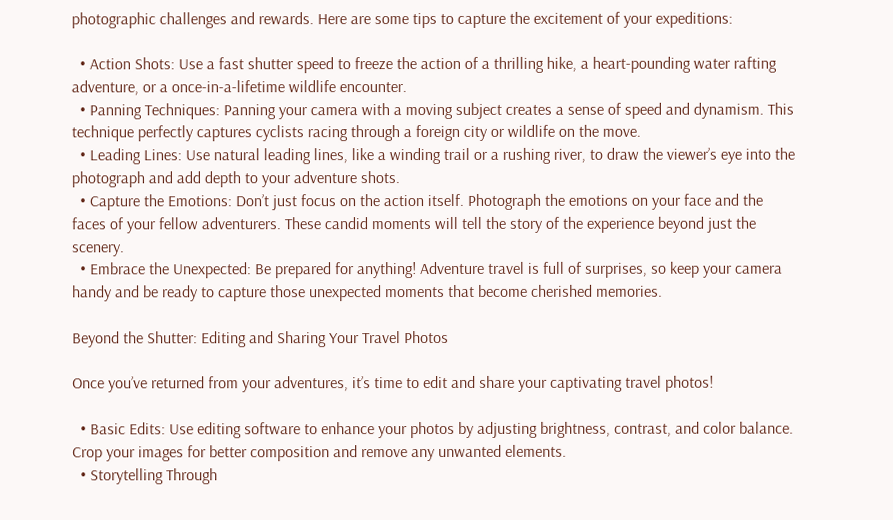photographic challenges and rewards. Here are some tips to capture the excitement of your expeditions:

  • Action Shots: Use a fast shutter speed to freeze the action of a thrilling hike, a heart-pounding water rafting adventure, or a once-in-a-lifetime wildlife encounter.
  • Panning Techniques: Panning your camera with a moving subject creates a sense of speed and dynamism. This technique perfectly captures cyclists racing through a foreign city or wildlife on the move.
  • Leading Lines: Use natural leading lines, like a winding trail or a rushing river, to draw the viewer’s eye into the photograph and add depth to your adventure shots.
  • Capture the Emotions: Don’t just focus on the action itself. Photograph the emotions on your face and the faces of your fellow adventurers. These candid moments will tell the story of the experience beyond just the scenery.
  • Embrace the Unexpected: Be prepared for anything! Adventure travel is full of surprises, so keep your camera handy and be ready to capture those unexpected moments that become cherished memories.

Beyond the Shutter: Editing and Sharing Your Travel Photos

Once you’ve returned from your adventures, it’s time to edit and share your captivating travel photos!

  • Basic Edits: Use editing software to enhance your photos by adjusting brightness, contrast, and color balance. Crop your images for better composition and remove any unwanted elements.
  • Storytelling Through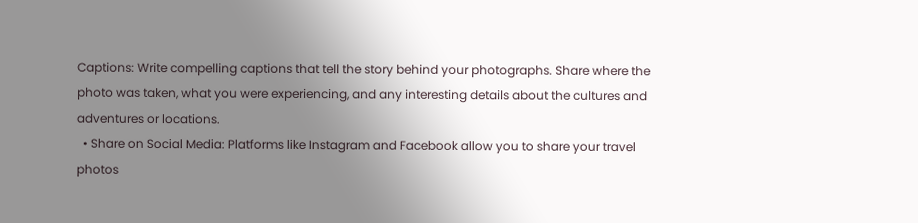Captions: Write compelling captions that tell the story behind your photographs. Share where the photo was taken, what you were experiencing, and any interesting details about the cultures and adventures or locations.
  • Share on Social Media: Platforms like Instagram and Facebook allow you to share your travel photos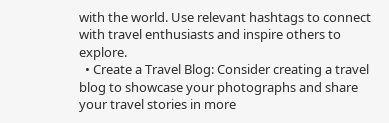with the world. Use relevant hashtags to connect with travel enthusiasts and inspire others to explore.
  • Create a Travel Blog: Consider creating a travel blog to showcase your photographs and share your travel stories in more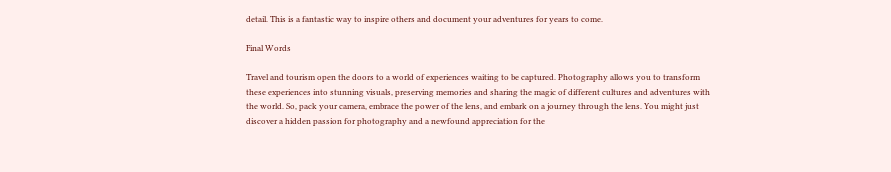detail. This is a fantastic way to inspire others and document your adventures for years to come.

Final Words

Travel and tourism open the doors to a world of experiences waiting to be captured. Photography allows you to transform these experiences into stunning visuals, preserving memories and sharing the magic of different cultures and adventures with the world. So, pack your camera, embrace the power of the lens, and embark on a journey through the lens. You might just discover a hidden passion for photography and a newfound appreciation for the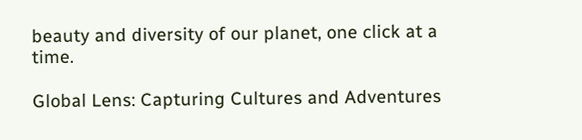beauty and diversity of our planet, one click at a time.

Global Lens: Capturing Cultures and Adventures